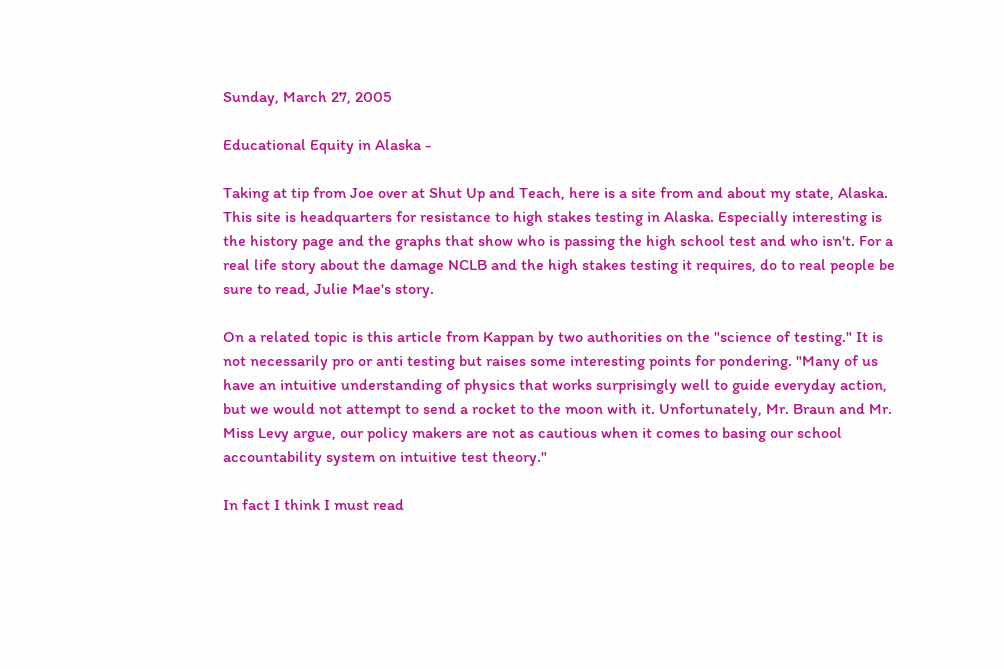Sunday, March 27, 2005

Educational Equity in Alaska -

Taking at tip from Joe over at Shut Up and Teach, here is a site from and about my state, Alaska. This site is headquarters for resistance to high stakes testing in Alaska. Especially interesting is the history page and the graphs that show who is passing the high school test and who isn't. For a real life story about the damage NCLB and the high stakes testing it requires, do to real people be sure to read, Julie Mae's story.

On a related topic is this article from Kappan by two authorities on the "science of testing." It is not necessarily pro or anti testing but raises some interesting points for pondering. "Many of us have an intuitive understanding of physics that works surprisingly well to guide everyday action, but we would not attempt to send a rocket to the moon with it. Unfortunately, Mr. Braun and Mr. Miss Levy argue, our policy makers are not as cautious when it comes to basing our school accountability system on intuitive test theory."

In fact I think I must read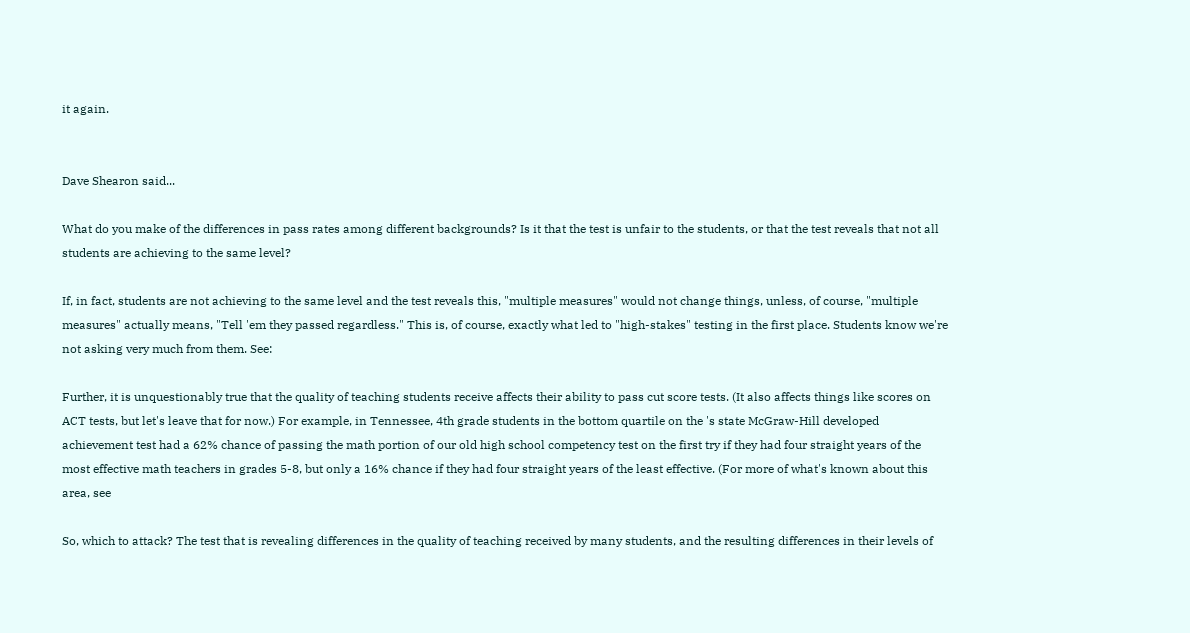it again.


Dave Shearon said...

What do you make of the differences in pass rates among different backgrounds? Is it that the test is unfair to the students, or that the test reveals that not all students are achieving to the same level?

If, in fact, students are not achieving to the same level and the test reveals this, "multiple measures" would not change things, unless, of course, "multiple measures" actually means, "Tell 'em they passed regardless." This is, of course, exactly what led to "high-stakes" testing in the first place. Students know we're not asking very much from them. See:

Further, it is unquestionably true that the quality of teaching students receive affects their ability to pass cut score tests. (It also affects things like scores on ACT tests, but let's leave that for now.) For example, in Tennessee, 4th grade students in the bottom quartile on the 's state McGraw-Hill developed achievement test had a 62% chance of passing the math portion of our old high school competency test on the first try if they had four straight years of the most effective math teachers in grades 5-8, but only a 16% chance if they had four straight years of the least effective. (For more of what's known about this area, see

So, which to attack? The test that is revealing differences in the quality of teaching received by many students, and the resulting differences in their levels of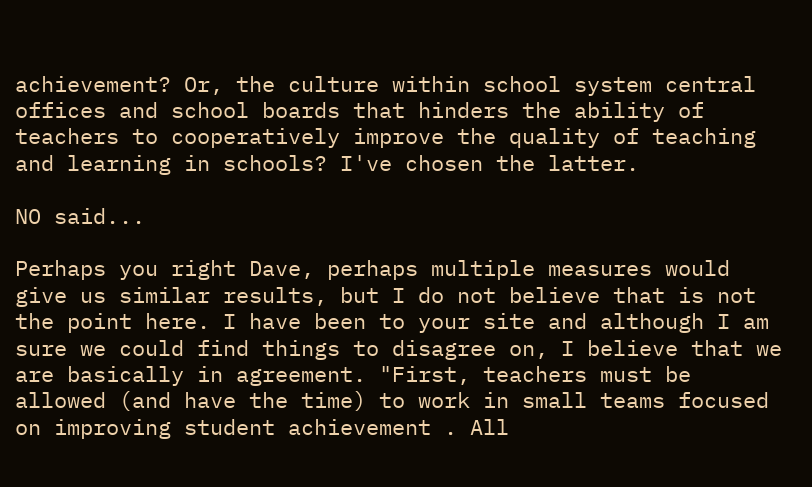achievement? Or, the culture within school system central offices and school boards that hinders the ability of teachers to cooperatively improve the quality of teaching and learning in schools? I've chosen the latter.

NO said...

Perhaps you right Dave, perhaps multiple measures would give us similar results, but I do not believe that is not the point here. I have been to your site and although I am sure we could find things to disagree on, I believe that we are basically in agreement. "First, teachers must be allowed (and have the time) to work in small teams focused on improving student achievement . All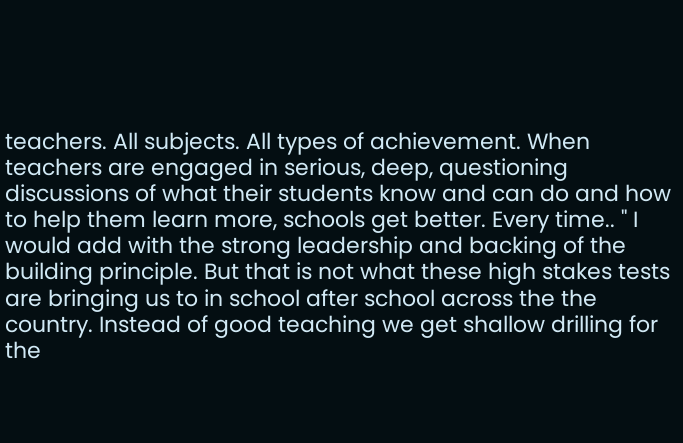teachers. All subjects. All types of achievement. When teachers are engaged in serious, deep, questioning discussions of what their students know and can do and how to help them learn more, schools get better. Every time.. " I would add with the strong leadership and backing of the building principle. But that is not what these high stakes tests are bringing us to in school after school across the the country. Instead of good teaching we get shallow drilling for the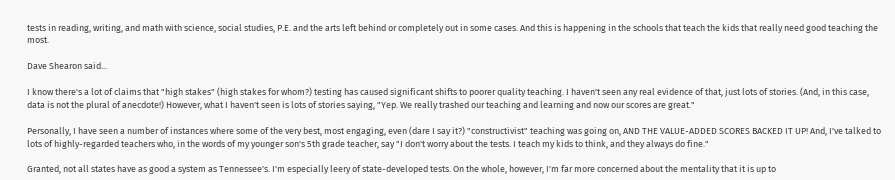tests in reading, writing, and math with science, social studies, P.E. and the arts left behind or completely out in some cases. And this is happening in the schools that teach the kids that really need good teaching the most.

Dave Shearon said...

I know there's a lot of claims that "high stakes" (high stakes for whom?) testing has caused significant shifts to poorer quality teaching. I haven't seen any real evidence of that, just lots of stories. (And, in this case, data is not the plural of anecdote!) However, what I haven't seen is lots of stories saying, "Yep. We really trashed our teaching and learning and now our scores are great."

Personally, I have seen a number of instances where some of the very best, most engaging, even (dare I say it?) "constructivist" teaching was going on, AND THE VALUE-ADDED SCORES BACKED IT UP! And, I've talked to lots of highly-regarded teachers who, in the words of my younger son's 5th grade teacher, say "I don't worry about the tests. I teach my kids to think, and they always do fine."

Granted, not all states have as good a system as Tennessee's. I'm especially leery of state-developed tests. On the whole, however, I'm far more concerned about the mentality that it is up to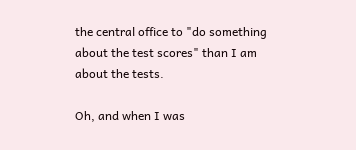the central office to "do something about the test scores" than I am about the tests.

Oh, and when I was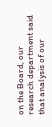on the Board, our research department said that analysis of our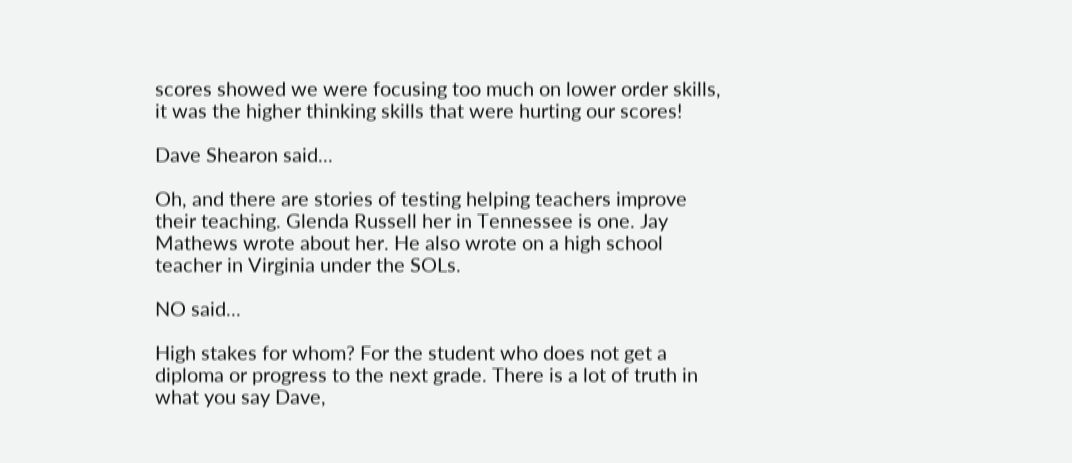scores showed we were focusing too much on lower order skills, it was the higher thinking skills that were hurting our scores!

Dave Shearon said...

Oh, and there are stories of testing helping teachers improve their teaching. Glenda Russell her in Tennessee is one. Jay Mathews wrote about her. He also wrote on a high school teacher in Virginia under the SOLs.

NO said...

High stakes for whom? For the student who does not get a diploma or progress to the next grade. There is a lot of truth in what you say Dave,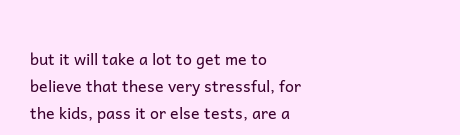but it will take a lot to get me to believe that these very stressful, for the kids, pass it or else tests, are a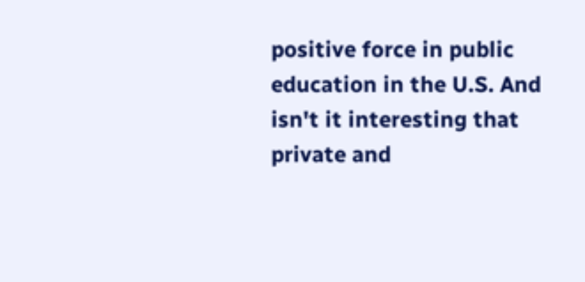positive force in public education in the U.S. And isn't it interesting that private and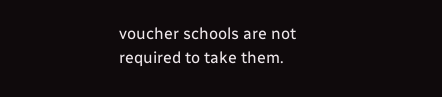voucher schools are not required to take them.